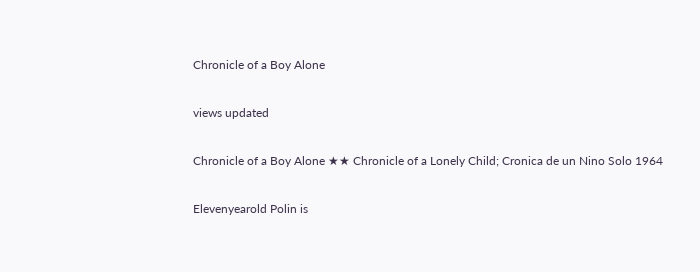Chronicle of a Boy Alone

views updated

Chronicle of a Boy Alone ★★ Chronicle of a Lonely Child; Cronica de un Nino Solo 1964

Elevenyearold Polin is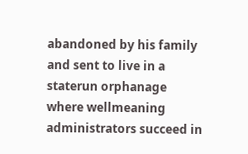abandoned by his family and sent to live in a staterun orphanage where wellmeaning administrators succeed in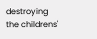destroying the childrens'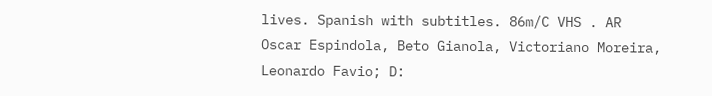lives. Spanish with subtitles. 86m/C VHS . AR Oscar Espindola, Beto Gianola, Victoriano Moreira, Leonardo Favio; D: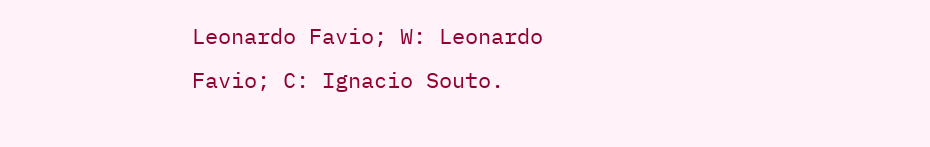Leonardo Favio; W: Leonardo Favio; C: Ignacio Souto.